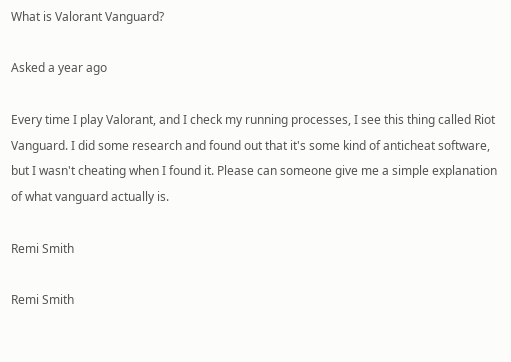What is Valorant Vanguard?

Asked a year ago

Every time I play Valorant, and I check my running processes, I see this thing called Riot Vanguard. I did some research and found out that it's some kind of anticheat software, but I wasn't cheating when I found it. Please can someone give me a simple explanation of what vanguard actually is.

Remi Smith

Remi Smith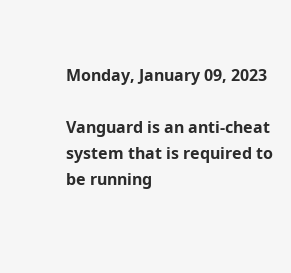Monday, January 09, 2023

Vanguard is an anti-cheat system that is required to be running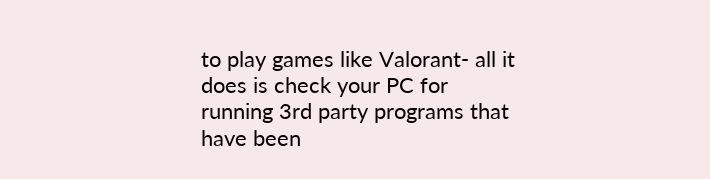to play games like Valorant- all it does is check your PC for running 3rd party programs that have been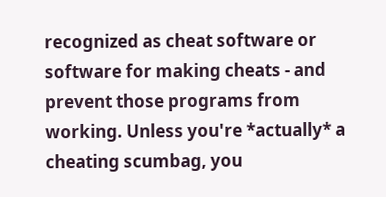recognized as cheat software or software for making cheats - and prevent those programs from working. Unless you're *actually* a cheating scumbag, you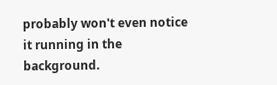probably won't even notice it running in the background.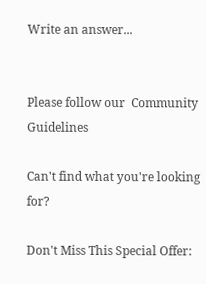Write an answer...


Please follow our  Community Guidelines

Can't find what you're looking for?

Don't Miss This Special Offer: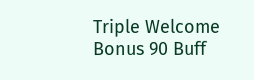Triple Welcome Bonus 90 Buff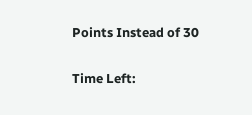Points Instead of 30

Time Left: